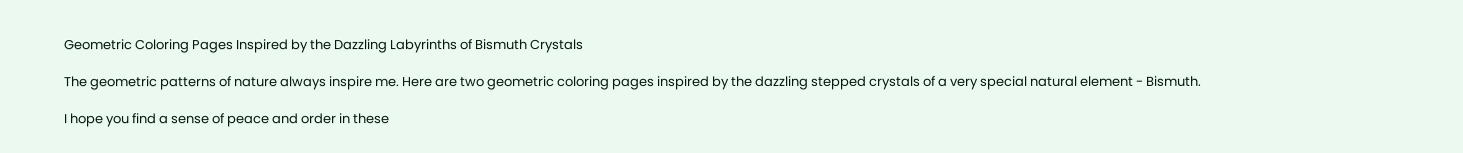Geometric Coloring Pages Inspired by the Dazzling Labyrinths of Bismuth Crystals

The geometric patterns of nature always inspire me. Here are two geometric coloring pages inspired by the dazzling stepped crystals of a very special natural element - Bismuth.

I hope you find a sense of peace and order in these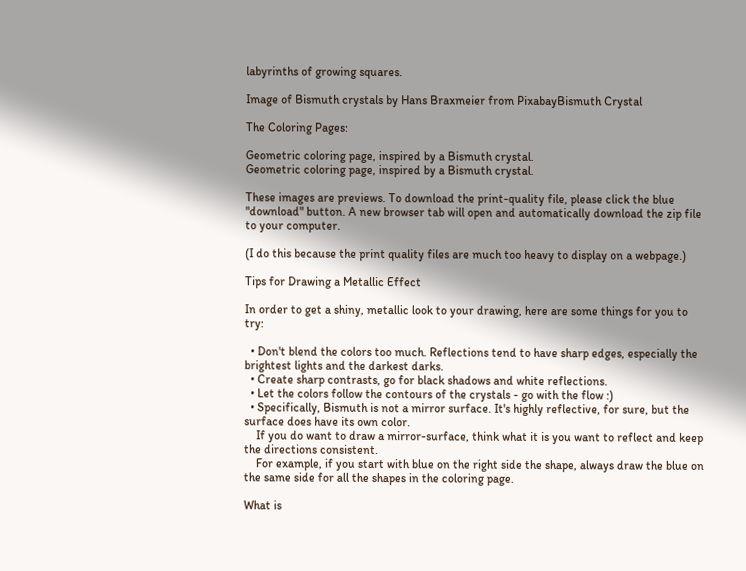labyrinths of growing squares.

Image of Bismuth crystals by Hans Braxmeier from PixabayBismuth Crystal

The Coloring Pages:

Geometric coloring page, inspired by a Bismuth crystal.
Geometric coloring page, inspired by a Bismuth crystal.

These images are previews. To download the print-quality file, please click the blue "download" button. A new browser tab will open and automatically download the zip file to your computer.

(I do this because the print quality files are much too heavy to display on a webpage.)

Tips for Drawing a Metallic Effect

In order to get a shiny, metallic look to your drawing, here are some things for you to try:

  • Don't blend the colors too much. Reflections tend to have sharp edges, especially the brightest lights and the darkest darks.
  • Create sharp contrasts, go for black shadows and white reflections.
  • Let the colors follow the contours of the crystals - go with the flow :)
  • Specifically, Bismuth is not a mirror surface. It's highly reflective, for sure, but the surface does have its own color.
    If you do want to draw a mirror-surface, think what it is you want to reflect and keep the directions consistent.
    For example, if you start with blue on the right side the shape, always draw the blue on the same side for all the shapes in the coloring page.

What is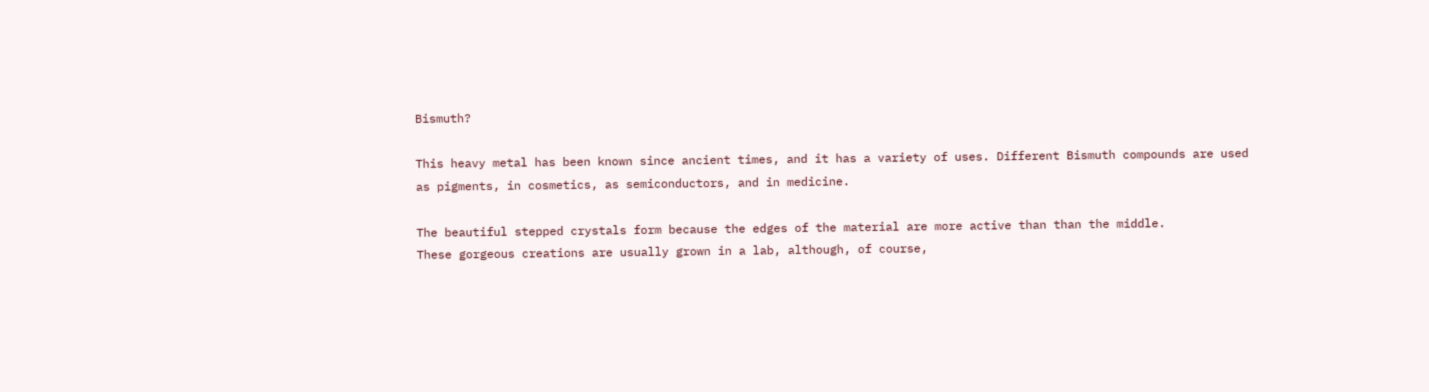Bismuth?

This heavy metal has been known since ancient times, and it has a variety of uses. Different Bismuth compounds are used as pigments, in cosmetics, as semiconductors, and in medicine.

The beautiful stepped crystals form because the edges of the material are more active than than the middle.
These gorgeous creations are usually grown in a lab, although, of course,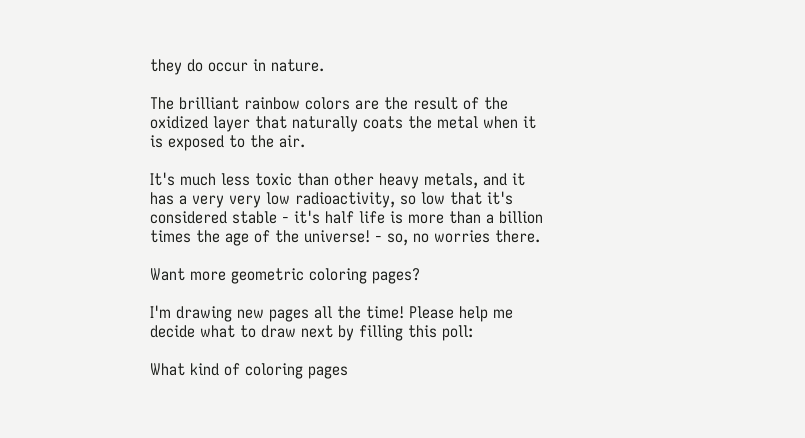they do occur in nature.

The brilliant rainbow colors are the result of the oxidized layer that naturally coats the metal when it is exposed to the air.

It's much less toxic than other heavy metals, and it has a very very low radioactivity, so low that it's considered stable - it's half life is more than a billion times the age of the universe! - so, no worries there.

Want more geometric coloring pages?

I'm drawing new pages all the time! Please help me decide what to draw next by filling this poll:

What kind of coloring pages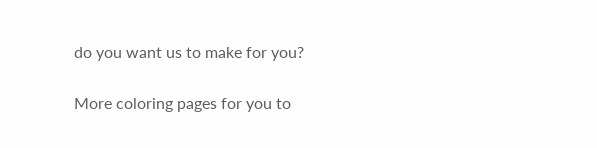do you want us to make for you?

More coloring pages for you to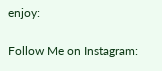enjoy:

Follow Me on Instagram: